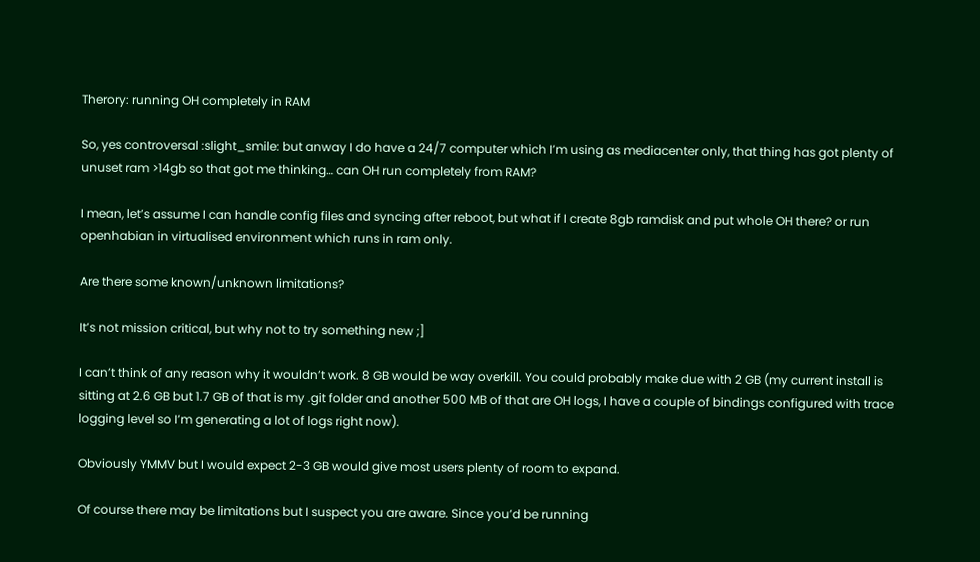Therory: running OH completely in RAM

So, yes controversal :slight_smile: but anway I do have a 24/7 computer which I’m using as mediacenter only, that thing has got plenty of unuset ram >14gb so that got me thinking… can OH run completely from RAM?

I mean, let’s assume I can handle config files and syncing after reboot, but what if I create 8gb ramdisk and put whole OH there? or run openhabian in virtualised environment which runs in ram only.

Are there some known/unknown limitations?

It’s not mission critical, but why not to try something new ;]

I can’t think of any reason why it wouldn’t work. 8 GB would be way overkill. You could probably make due with 2 GB (my current install is sitting at 2.6 GB but 1.7 GB of that is my .git folder and another 500 MB of that are OH logs, I have a couple of bindings configured with trace logging level so I’m generating a lot of logs right now).

Obviously YMMV but I would expect 2-3 GB would give most users plenty of room to expand.

Of course there may be limitations but I suspect you are aware. Since you’d be running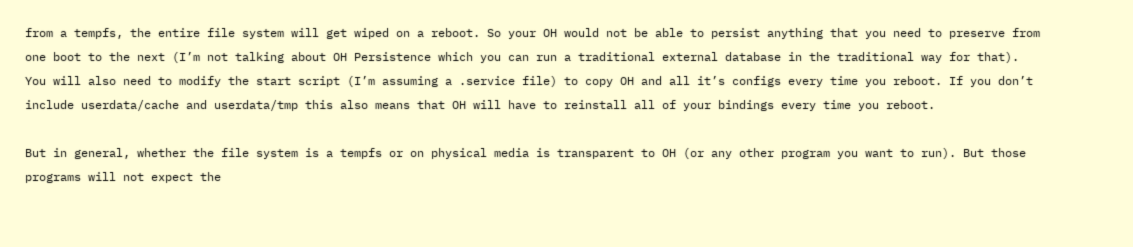from a tempfs, the entire file system will get wiped on a reboot. So your OH would not be able to persist anything that you need to preserve from one boot to the next (I’m not talking about OH Persistence which you can run a traditional external database in the traditional way for that). You will also need to modify the start script (I’m assuming a .service file) to copy OH and all it’s configs every time you reboot. If you don’t include userdata/cache and userdata/tmp this also means that OH will have to reinstall all of your bindings every time you reboot.

But in general, whether the file system is a tempfs or on physical media is transparent to OH (or any other program you want to run). But those programs will not expect the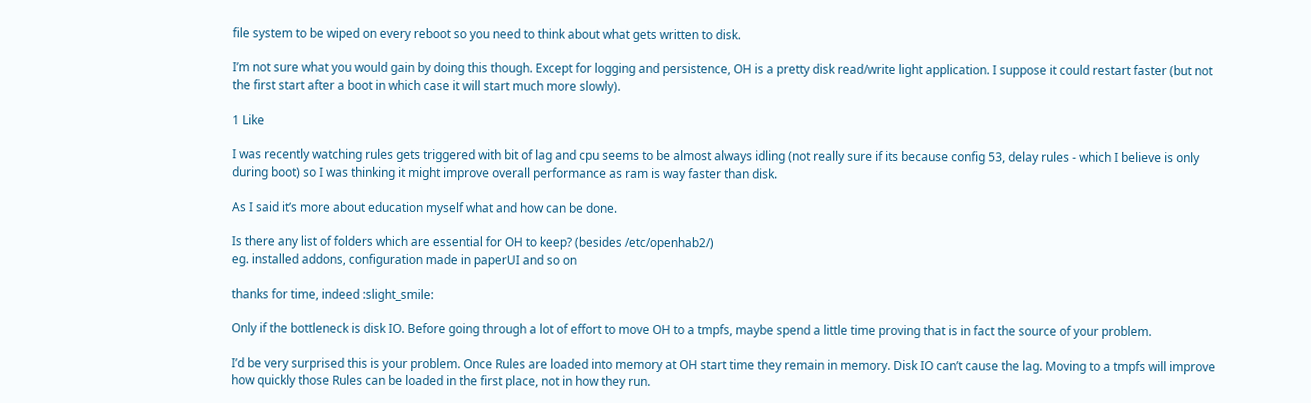file system to be wiped on every reboot so you need to think about what gets written to disk.

I’m not sure what you would gain by doing this though. Except for logging and persistence, OH is a pretty disk read/write light application. I suppose it could restart faster (but not the first start after a boot in which case it will start much more slowly).

1 Like

I was recently watching rules gets triggered with bit of lag and cpu seems to be almost always idling (not really sure if its because config 53, delay rules - which I believe is only during boot) so I was thinking it might improve overall performance as ram is way faster than disk.

As I said it’s more about education myself what and how can be done.

Is there any list of folders which are essential for OH to keep? (besides /etc/openhab2/)
eg. installed addons, configuration made in paperUI and so on

thanks for time, indeed :slight_smile:

Only if the bottleneck is disk IO. Before going through a lot of effort to move OH to a tmpfs, maybe spend a little time proving that is in fact the source of your problem.

I’d be very surprised this is your problem. Once Rules are loaded into memory at OH start time they remain in memory. Disk IO can’t cause the lag. Moving to a tmpfs will improve how quickly those Rules can be loaded in the first place, not in how they run.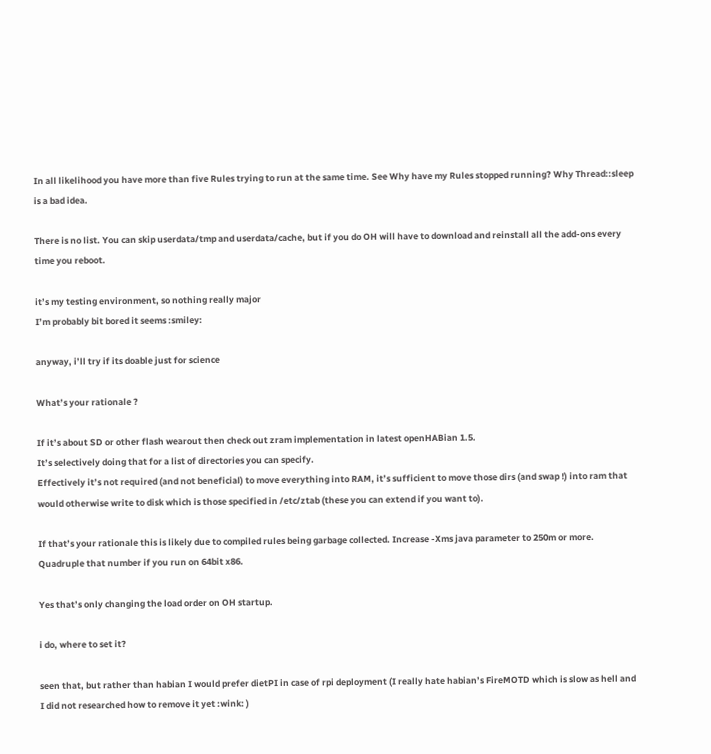In all likelihood you have more than five Rules trying to run at the same time. See Why have my Rules stopped running? Why Thread::sleep is a bad idea.

There is no list. You can skip userdata/tmp and userdata/cache, but if you do OH will have to download and reinstall all the add-ons every time you reboot.

it’s my testing environment, so nothing really major
I’m probably bit bored it seems :smiley:

anyway, i’ll try if its doable just for science

What’s your rationale ?

If it’s about SD or other flash wearout then check out zram implementation in latest openHABian 1.5.
It’s selectively doing that for a list of directories you can specify.
Effectively it’s not required (and not beneficial) to move everything into RAM, it’s sufficient to move those dirs (and swap !) into ram that would otherwise write to disk which is those specified in /etc/ztab (these you can extend if you want to).

If that’s your rationale this is likely due to compiled rules being garbage collected. Increase -Xms java parameter to 250m or more. Quadruple that number if you run on 64bit x86.

Yes that’s only changing the load order on OH startup.

i do, where to set it?

seen that, but rather than habian I would prefer dietPI in case of rpi deployment (I really hate habian’s FireMOTD which is slow as hell and I did not researched how to remove it yet :wink: )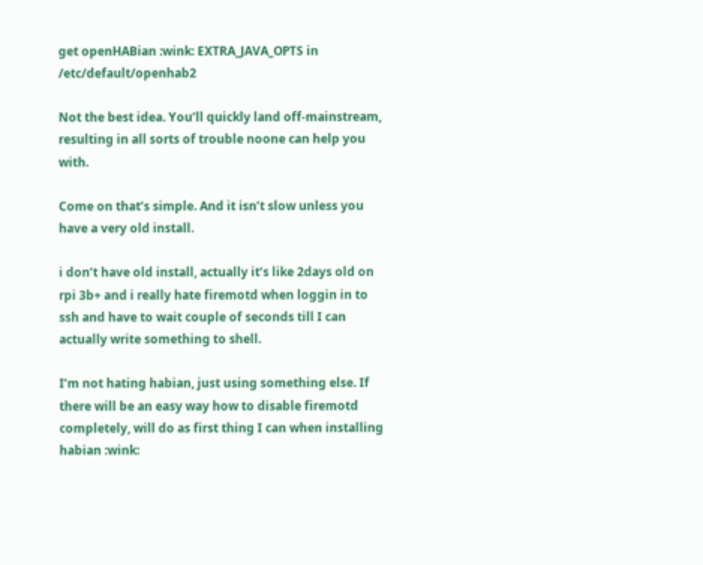get openHABian :wink: EXTRA_JAVA_OPTS in /etc/default/openhab2

Not the best idea. You’ll quickly land off-mainstream, resulting in all sorts of trouble noone can help you with.

Come on that’s simple. And it isn’t slow unless you have a very old install.

i don’t have old install, actually it’s like 2days old on rpi 3b+ and i really hate firemotd when loggin in to ssh and have to wait couple of seconds till I can actually write something to shell.

I’m not hating habian, just using something else. If there will be an easy way how to disable firemotd completely, will do as first thing I can when installing habian :wink: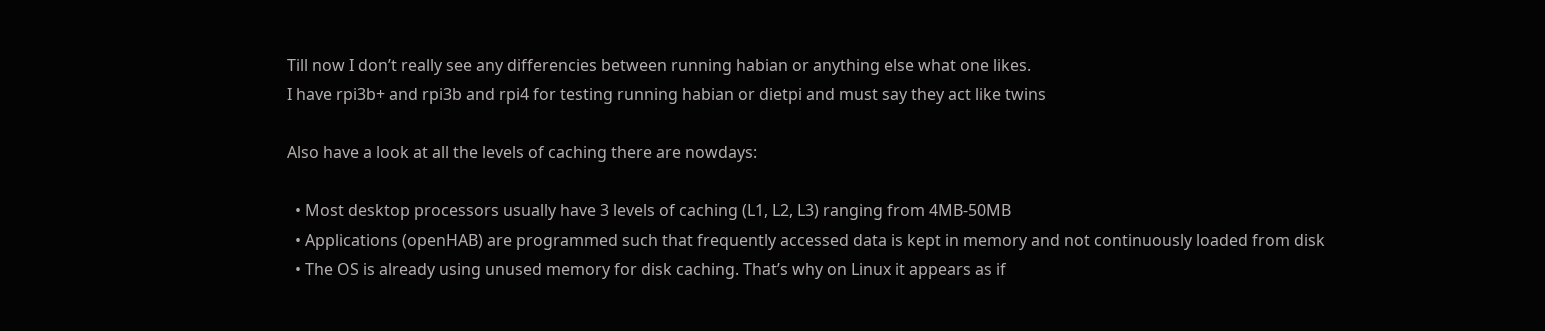Till now I don’t really see any differencies between running habian or anything else what one likes.
I have rpi3b+ and rpi3b and rpi4 for testing running habian or dietpi and must say they act like twins

Also have a look at all the levels of caching there are nowdays:

  • Most desktop processors usually have 3 levels of caching (L1, L2, L3) ranging from 4MB-50MB
  • Applications (openHAB) are programmed such that frequently accessed data is kept in memory and not continuously loaded from disk
  • The OS is already using unused memory for disk caching. That’s why on Linux it appears as if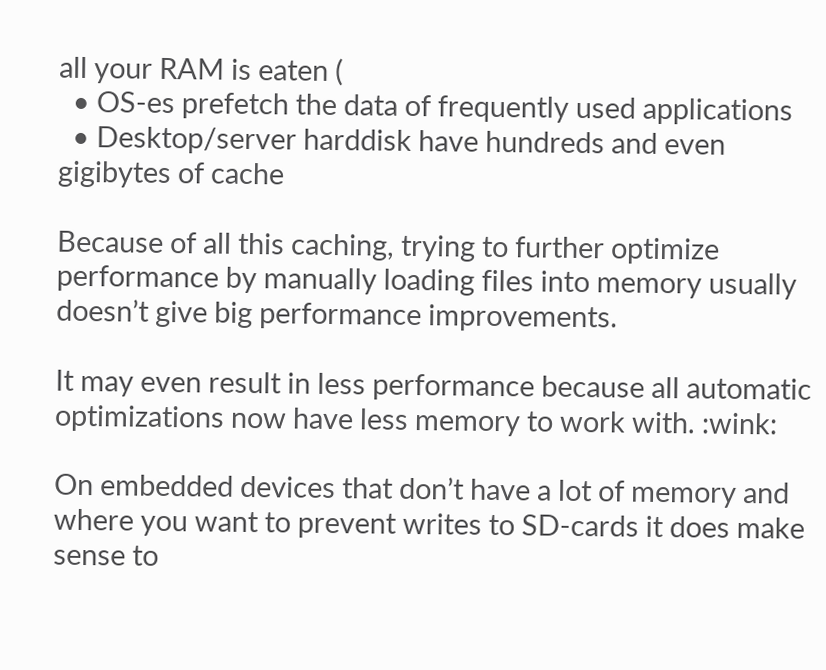all your RAM is eaten (
  • OS-es prefetch the data of frequently used applications
  • Desktop/server harddisk have hundreds and even gigibytes of cache

Because of all this caching, trying to further optimize performance by manually loading files into memory usually doesn’t give big performance improvements.

It may even result in less performance because all automatic optimizations now have less memory to work with. :wink:

On embedded devices that don’t have a lot of memory and where you want to prevent writes to SD-cards it does make sense to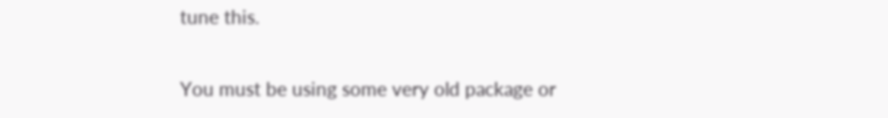tune this.

You must be using some very old package or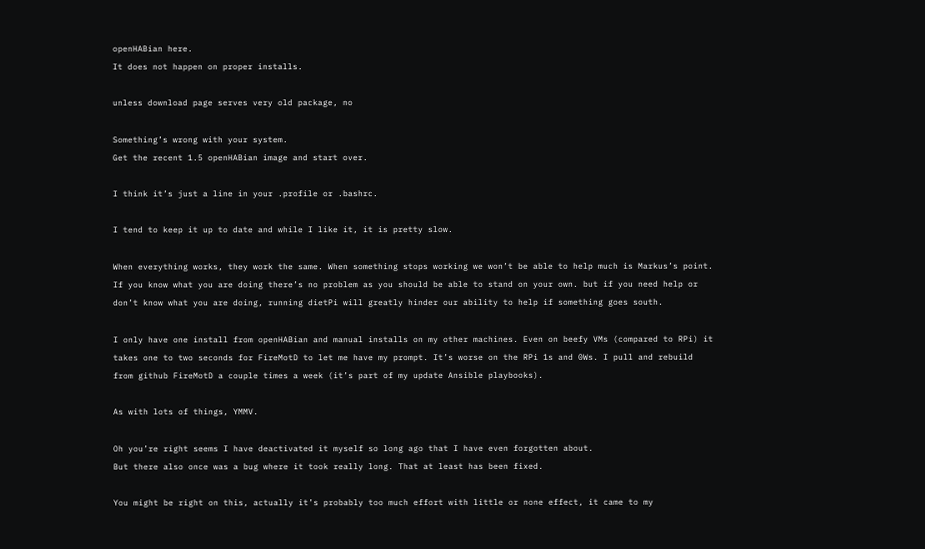openHABian here.
It does not happen on proper installs.

unless download page serves very old package, no

Something’s wrong with your system.
Get the recent 1.5 openHABian image and start over.

I think it’s just a line in your .profile or .bashrc.

I tend to keep it up to date and while I like it, it is pretty slow.

When everything works, they work the same. When something stops working we won’t be able to help much is Markus’s point. If you know what you are doing there’s no problem as you should be able to stand on your own. but if you need help or don’t know what you are doing, running dietPi will greatly hinder our ability to help if something goes south.

I only have one install from openHABian and manual installs on my other machines. Even on beefy VMs (compared to RPi) it takes one to two seconds for FireMotD to let me have my prompt. It’s worse on the RPi 1s and 0Ws. I pull and rebuild from github FireMotD a couple times a week (it’s part of my update Ansible playbooks).

As with lots of things, YMMV.

Oh you’re right seems I have deactivated it myself so long ago that I have even forgotten about.
But there also once was a bug where it took really long. That at least has been fixed.

You might be right on this, actually it’s probably too much effort with little or none effect, it came to my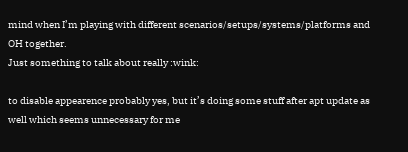mind when I’m playing with different scenarios/setups/systems/platforms and OH together.
Just something to talk about really :wink:

to disable appearence probably yes, but it’s doing some stuff after apt update as well which seems unnecessary for me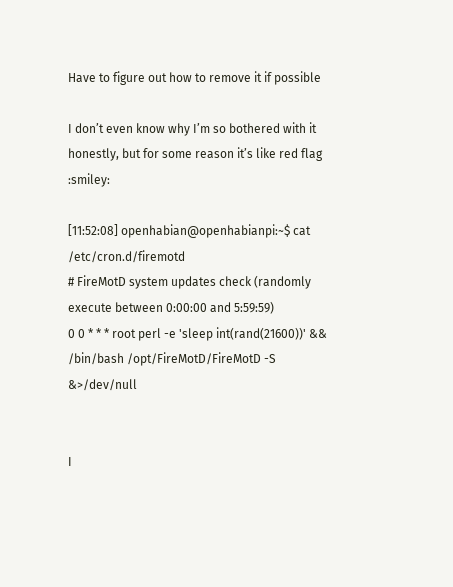Have to figure out how to remove it if possible

I don’t even know why I’m so bothered with it honestly, but for some reason it’s like red flag :smiley:

[11:52:08] openhabian@openhabianpi:~$ cat /etc/cron.d/firemotd
# FireMotD system updates check (randomly execute between 0:00:00 and 5:59:59)
0 0 * * * root perl -e 'sleep int(rand(21600))' && /bin/bash /opt/FireMotD/FireMotD -S &>/dev/null


I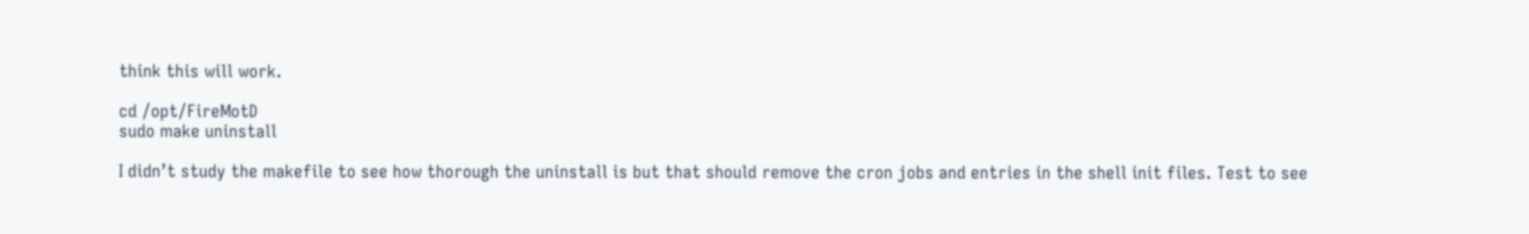think this will work.

cd /opt/FireMotD
sudo make uninstall

I didn’t study the makefile to see how thorough the uninstall is but that should remove the cron jobs and entries in the shell init files. Test to see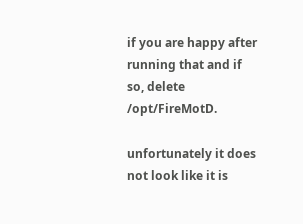if you are happy after running that and if so, delete /opt/FireMotD.

unfortunately it does not look like it is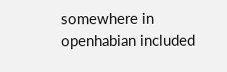somewhere in openhabian included